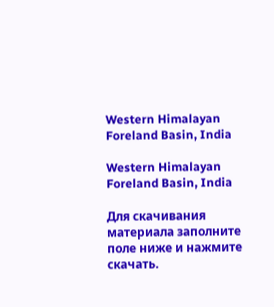Western Himalayan Foreland Basin, India

Western Himalayan Foreland Basin, India

Для скачивания материала заполните поле ниже и нажмите скачать.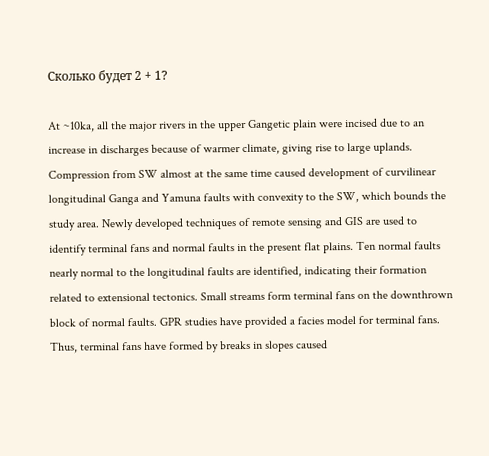Сколько будет 2 + 1?

At ~10ka, all the major rivers in the upper Gangetic plain were incised due to an increase in discharges because of warmer climate, giving rise to large uplands. Compression from SW almost at the same time caused development of curvilinear longitudinal Ganga and Yamuna faults with convexity to the SW, which bounds the study area. Newly developed techniques of remote sensing and GIS are used to identify terminal fans and normal faults in the present flat plains. Ten normal faults nearly normal to the longitudinal faults are identified, indicating their formation related to extensional tectonics. Small streams form terminal fans on the downthrown block of normal faults. GPR studies have provided a facies model for terminal fans. Thus, terminal fans have formed by breaks in slopes caused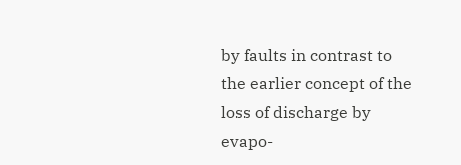by faults in contrast to the earlier concept of the loss of discharge by evapo-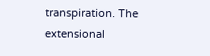transpiration. The extensional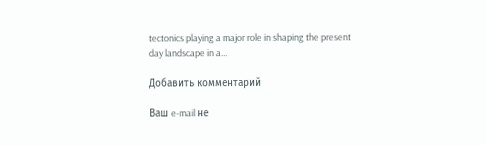tectonics playing a major role in shaping the present day landscape in a...

Добавить комментарий

Ваш e-mail не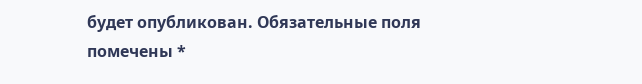будет опубликован. Обязательные поля помечены *